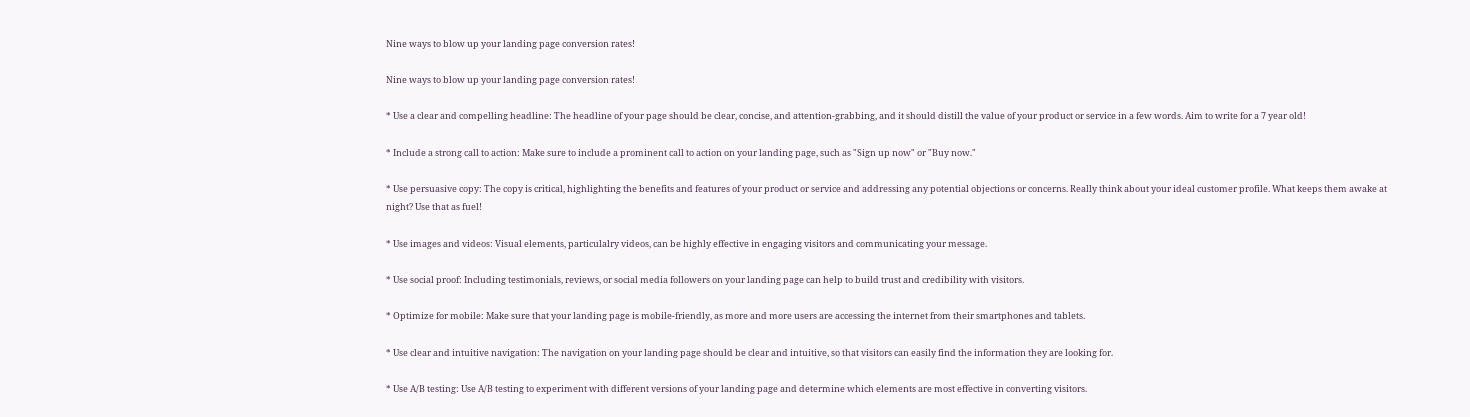Nine ways to blow up your landing page conversion rates!

Nine ways to blow up your landing page conversion rates!

* Use a clear and compelling headline: The headline of your page should be clear, concise, and attention-grabbing, and it should distill the value of your product or service in a few words. Aim to write for a 7 year old!

* Include a strong call to action: Make sure to include a prominent call to action on your landing page, such as "Sign up now" or "Buy now."

* Use persuasive copy: The copy is critical, highlighting the benefits and features of your product or service and addressing any potential objections or concerns. Really think about your ideal customer profile. What keeps them awake at night? Use that as fuel!

* Use images and videos: Visual elements, particulalry videos, can be highly effective in engaging visitors and communicating your message.

* Use social proof: Including testimonials, reviews, or social media followers on your landing page can help to build trust and credibility with visitors.

* Optimize for mobile: Make sure that your landing page is mobile-friendly, as more and more users are accessing the internet from their smartphones and tablets.

* Use clear and intuitive navigation: The navigation on your landing page should be clear and intuitive, so that visitors can easily find the information they are looking for.

* Use A/B testing: Use A/B testing to experiment with different versions of your landing page and determine which elements are most effective in converting visitors.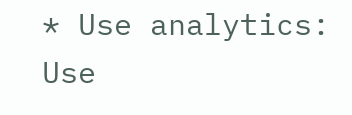* Use analytics: Use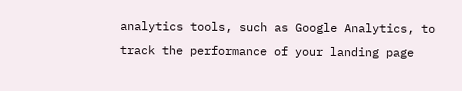analytics tools, such as Google Analytics, to track the performance of your landing page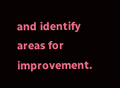and identify areas for improvement.